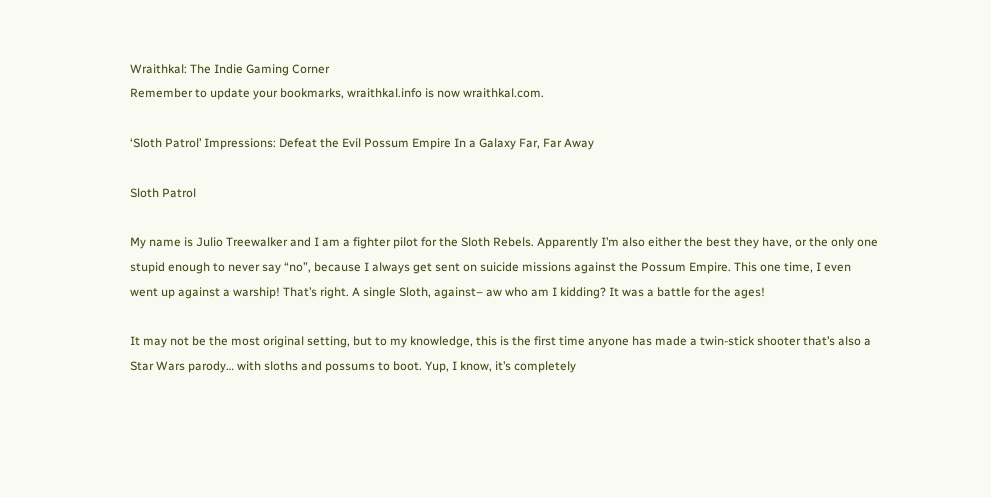Wraithkal: The Indie Gaming Corner
Remember to update your bookmarks, wraithkal.info is now wraithkal.com.

‘Sloth Patrol’ Impressions: Defeat the Evil Possum Empire In a Galaxy Far, Far Away

Sloth Patrol

My name is Julio Treewalker and I am a fighter pilot for the Sloth Rebels. Apparently I’m also either the best they have, or the only one stupid enough to never say “no”, because I always get sent on suicide missions against the Possum Empire. This one time, I even went up against a warship! That’s right. A single Sloth, against– aw who am I kidding? It was a battle for the ages!

It may not be the most original setting, but to my knowledge, this is the first time anyone has made a twin-stick shooter that’s also a Star Wars parody… with sloths and possums to boot. Yup, I know, it’s completely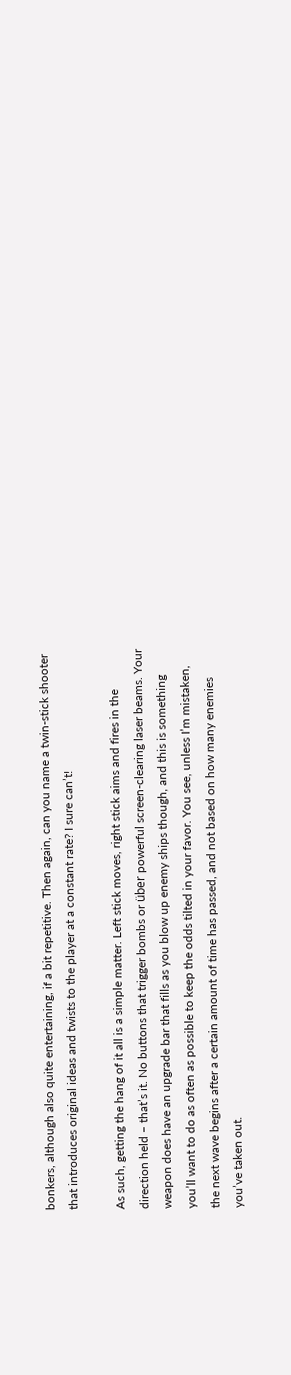bonkers, although also quite entertaining, if a bit repetitive. Then again, can you name a twin-stick shooter that introduces original ideas and twists to the player at a constant rate? I sure can’t!

As such, getting the hang of it all is a simple matter. Left stick moves, right stick aims and fires in the direction held – that’s it. No buttons that trigger bombs or über powerful screen-clearing laser beams. Your weapon does have an upgrade bar that fills as you blow up enemy ships though, and this is something you’ll want to do as often as possible to keep the odds tilted in your favor. You see, unless I’m mistaken, the next wave begins after a certain amount of time has passed, and not based on how many enemies you’ve taken out.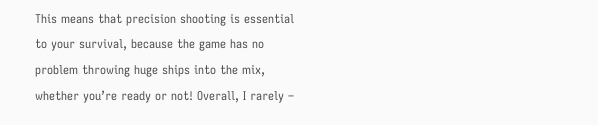This means that precision shooting is essential to your survival, because the game has no problem throwing huge ships into the mix, whether you’re ready or not! Overall, I rarely –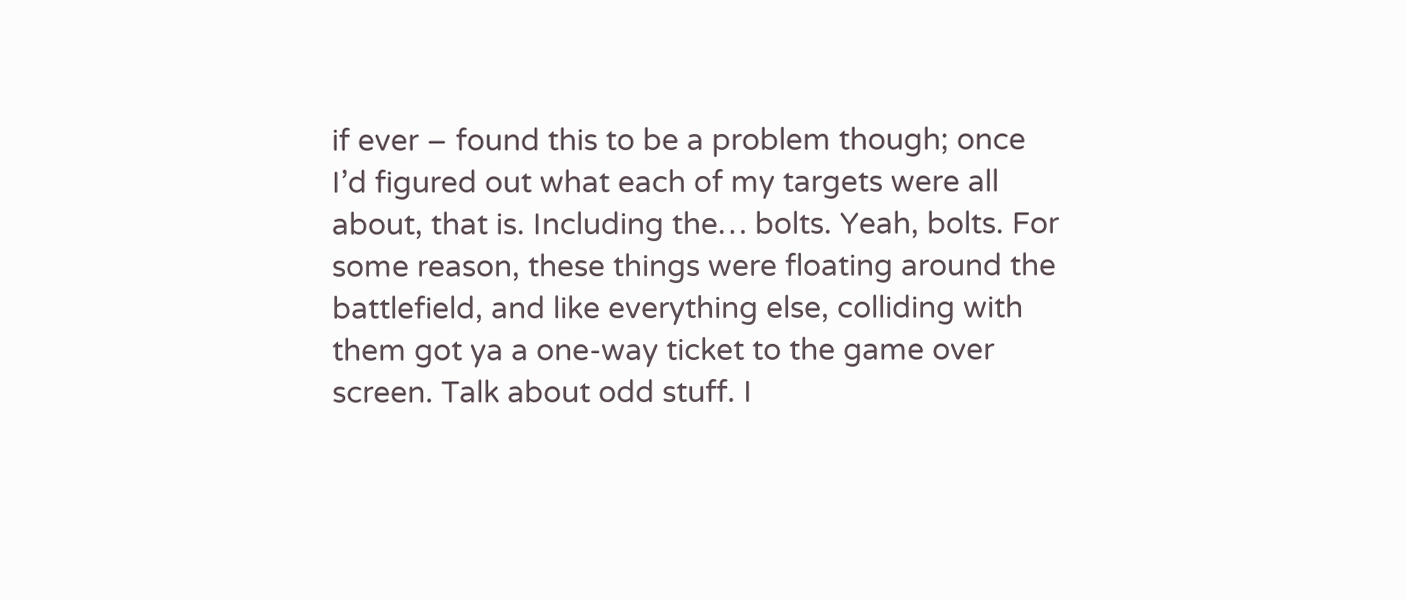if ever – found this to be a problem though; once I’d figured out what each of my targets were all about, that is. Including the… bolts. Yeah, bolts. For some reason, these things were floating around the battlefield, and like everything else, colliding with them got ya a one-way ticket to the game over screen. Talk about odd stuff. I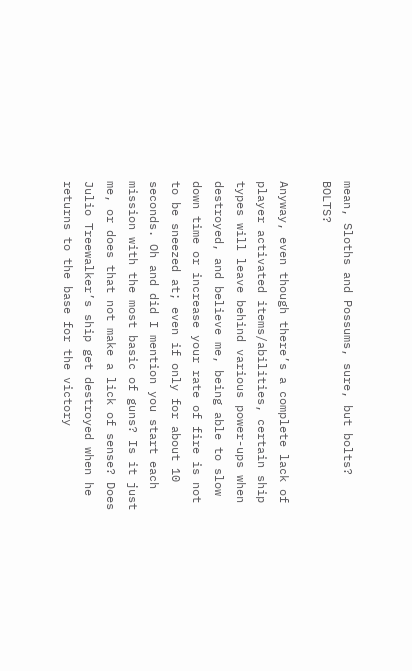mean, Sloths and Possums, sure, but bolts? BOLTS?

Anyway, even though there’s a complete lack of player activated items/abilities, certain ship types will leave behind various power-ups when destroyed, and believe me, being able to slow down time or increase your rate of fire is not to be sneezed at; even if only for about 10 seconds. Oh and did I mention you start each mission with the most basic of guns? Is it just me, or does that not make a lick of sense? Does Julio Treewalker’s ship get destroyed when he returns to the base for the victory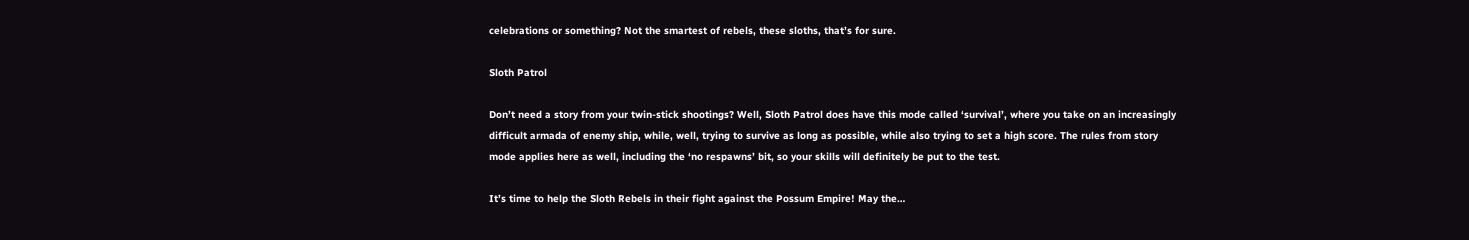celebrations or something? Not the smartest of rebels, these sloths, that’s for sure.

Sloth Patrol

Don’t need a story from your twin-stick shootings? Well, Sloth Patrol does have this mode called ‘survival’, where you take on an increasingly difficult armada of enemy ship, while, well, trying to survive as long as possible, while also trying to set a high score. The rules from story mode applies here as well, including the ‘no respawns’ bit, so your skills will definitely be put to the test.

It’s time to help the Sloth Rebels in their fight against the Possum Empire! May the…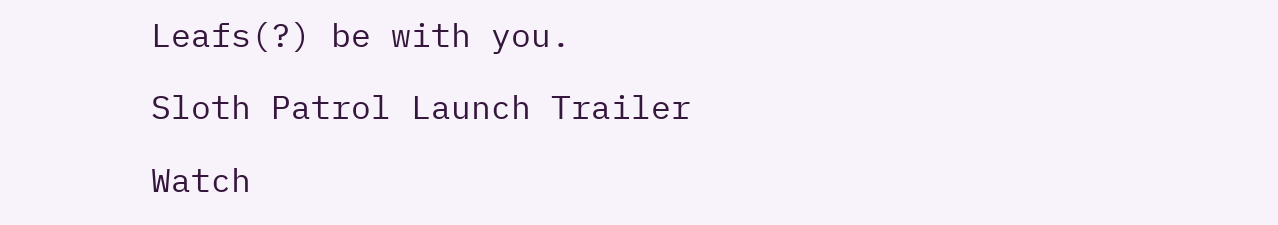Leafs(?) be with you.

Sloth Patrol Launch Trailer

Watch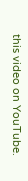this video on YouTube.